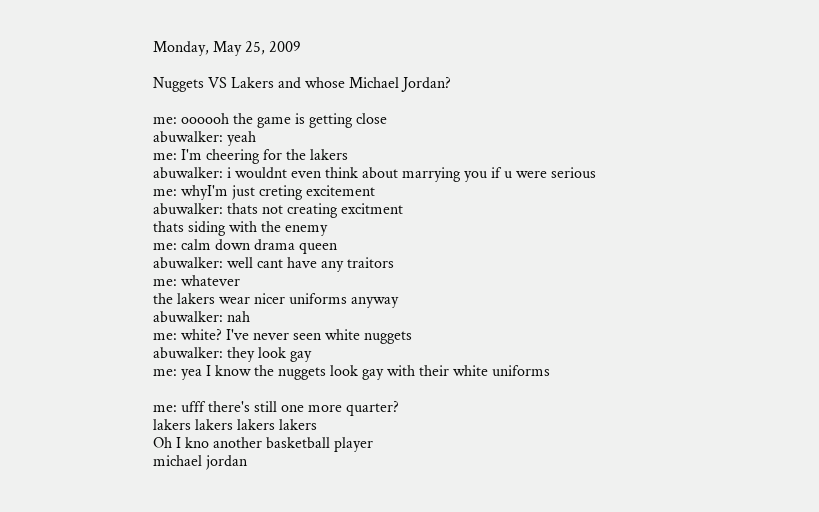Monday, May 25, 2009

Nuggets VS Lakers and whose Michael Jordan?

me: oooooh the game is getting close
abuwalker: yeah
me: I'm cheering for the lakers
abuwalker: i wouldnt even think about marrying you if u were serious
me: whyI'm just creting excitement
abuwalker: thats not creating excitment
thats siding with the enemy
me: calm down drama queen
abuwalker: well cant have any traitors
me: whatever
the lakers wear nicer uniforms anyway
abuwalker: nah
me: white? I've never seen white nuggets
abuwalker: they look gay
me: yea I know the nuggets look gay with their white uniforms

me: ufff there's still one more quarter?
lakers lakers lakers lakers
Oh I kno another basketball player
michael jordan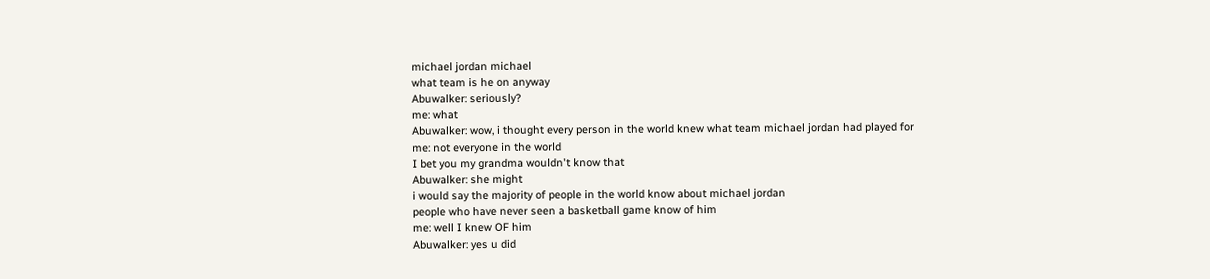michael jordan michael
what team is he on anyway
Abuwalker: seriously?
me: what
Abuwalker: wow, i thought every person in the world knew what team michael jordan had played for
me: not everyone in the world
I bet you my grandma wouldn't know that
Abuwalker: she might
i would say the majority of people in the world know about michael jordan
people who have never seen a basketball game know of him
me: well I knew OF him
Abuwalker: yes u did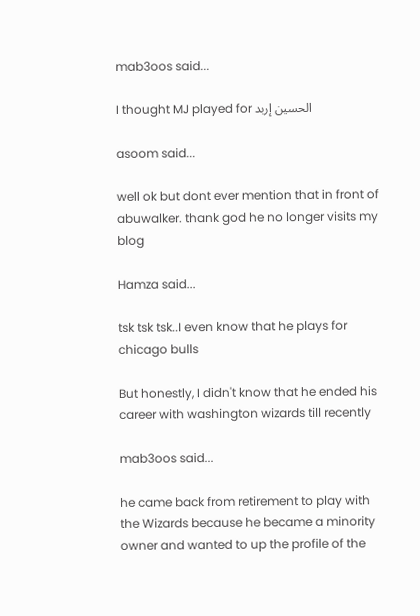mab3oos said...

I thought MJ played for الحسين إربد

asoom said...

well ok but dont ever mention that in front of abuwalker. thank god he no longer visits my blog

Hamza said...

tsk tsk tsk..I even know that he plays for chicago bulls

But honestly, I didn't know that he ended his career with washington wizards till recently

mab3oos said...

he came back from retirement to play with the Wizards because he became a minority owner and wanted to up the profile of the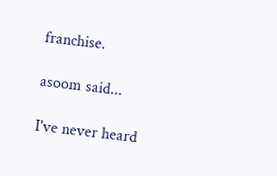franchise.

asoom said...

I've never heard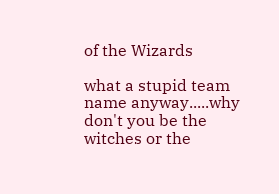of the Wizards

what a stupid team name anyway.....why don't you be the witches or the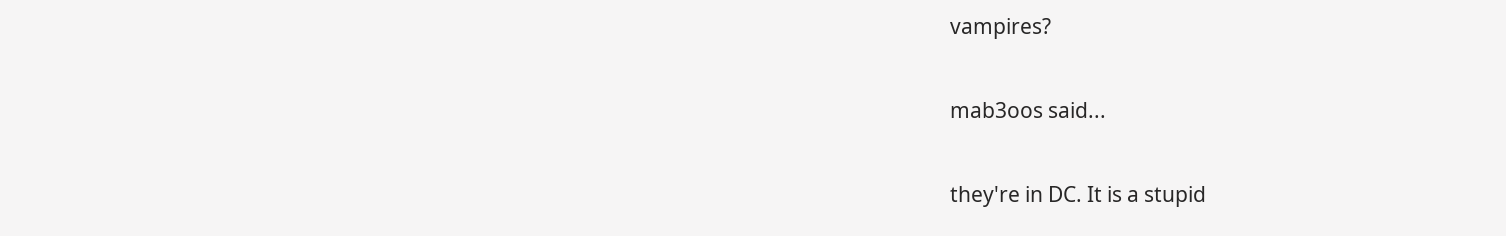vampires?

mab3oos said...

they're in DC. It is a stupid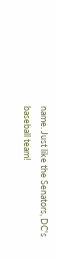name. Just like the Senators, DC's baseball team!